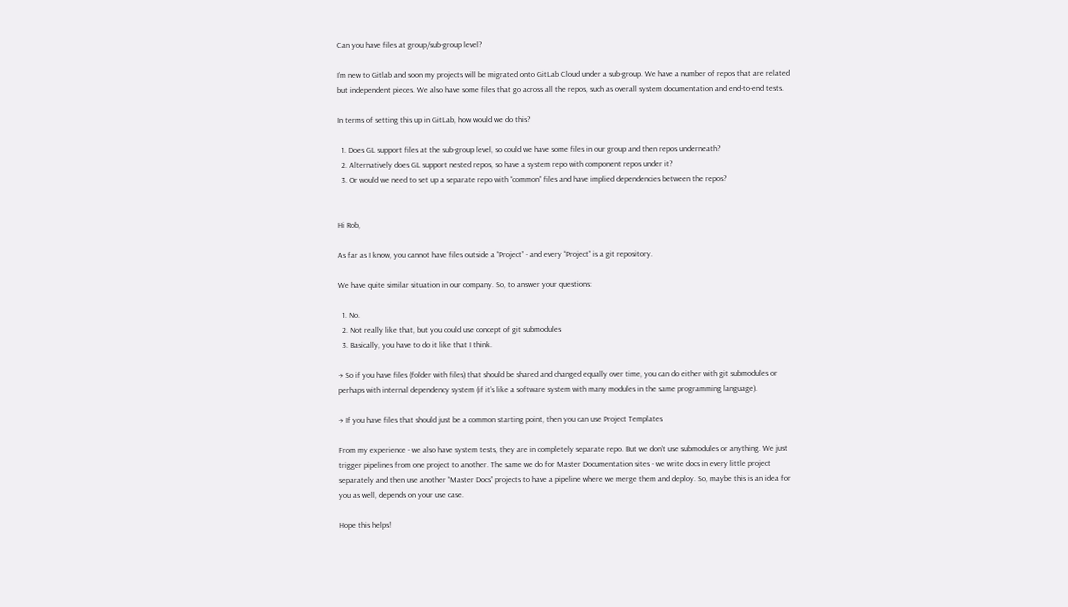Can you have files at group/sub-group level?

I’m new to Gitlab and soon my projects will be migrated onto GitLab Cloud under a sub-group. We have a number of repos that are related but independent pieces. We also have some files that go across all the repos, such as overall system documentation and end-to-end tests.

In terms of setting this up in GitLab, how would we do this?

  1. Does GL support files at the sub-group level, so could we have some files in our group and then repos underneath?
  2. Alternatively does GL support nested repos, so have a system repo with component repos under it?
  3. Or would we need to set up a separate repo with “common” files and have implied dependencies between the repos?


Hi Rob,

As far as I know, you cannot have files outside a “Project” - and every “Project” is a git repository.

We have quite similar situation in our company. So, to answer your questions:

  1. No.
  2. Not really like that, but you could use concept of git submodules
  3. Basically, you have to do it like that I think.

→ So if you have files (folder with files) that should be shared and changed equally over time, you can do either with git submodules or perhaps with internal dependency system (if it’s like a software system with many modules in the same programming language).

→ If you have files that should just be a common starting point, then you can use Project Templates

From my experience - we also have system tests, they are in completely separate repo. But we don’t use submodules or anything. We just trigger pipelines from one project to another. The same we do for Master Documentation sites - we write docs in every little project separately and then use another “Master Docs” projects to have a pipeline where we merge them and deploy. So, maybe this is an idea for you as well, depends on your use case.

Hope this helps!